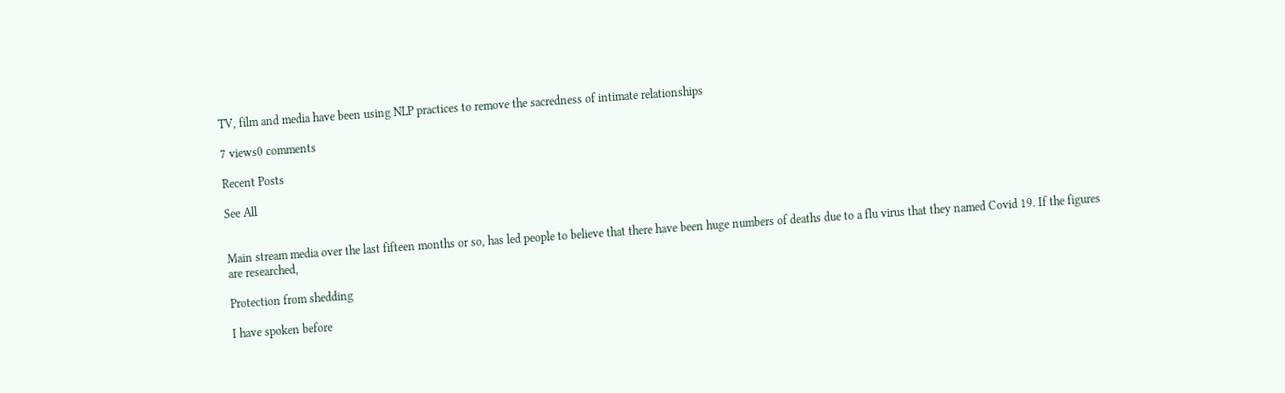TV, film and media have been using NLP practices to remove the sacredness of intimate relationships

7 views0 comments

Recent Posts

See All


Main stream media over the last fifteen months or so, has led people to believe that there have been huge numbers of deaths due to a flu virus that they named Covid 19. If the figures are researched,

Protection from shedding

I have spoken before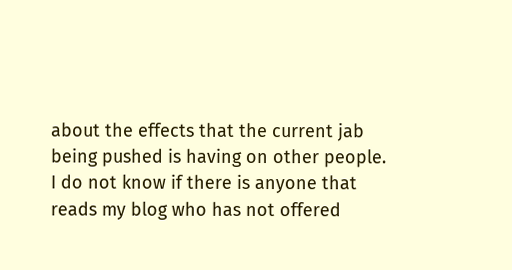about the effects that the current jab being pushed is having on other people. I do not know if there is anyone that reads my blog who has not offered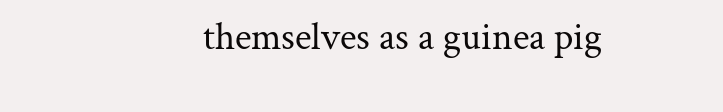themselves as a guinea pig